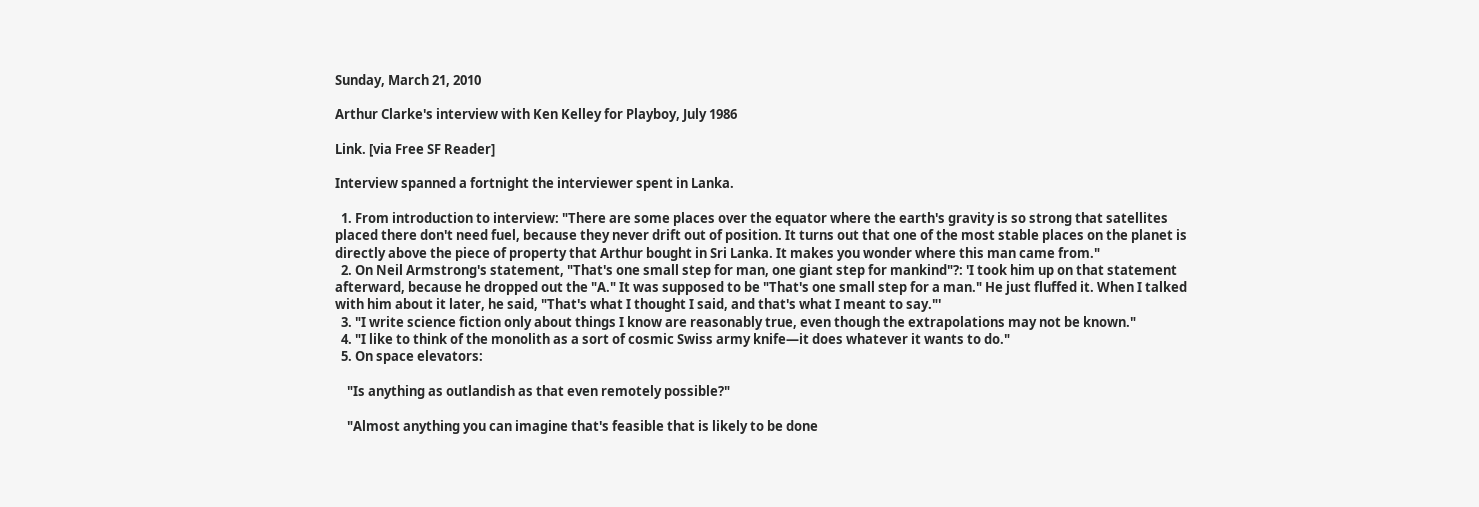Sunday, March 21, 2010

Arthur Clarke's interview with Ken Kelley for Playboy, July 1986

Link. [via Free SF Reader]

Interview spanned a fortnight the interviewer spent in Lanka.

  1. From introduction to interview: "There are some places over the equator where the earth's gravity is so strong that satellites placed there don't need fuel, because they never drift out of position. It turns out that one of the most stable places on the planet is directly above the piece of property that Arthur bought in Sri Lanka. It makes you wonder where this man came from."
  2. On Neil Armstrong's statement, "That's one small step for man, one giant step for mankind"?: 'I took him up on that statement afterward, because he dropped out the "A." It was supposed to be "That's one small step for a man." He just fluffed it. When I talked with him about it later, he said, "That's what I thought I said, and that's what I meant to say."'
  3. "I write science fiction only about things I know are reasonably true, even though the extrapolations may not be known."
  4. "I like to think of the monolith as a sort of cosmic Swiss army knife—it does whatever it wants to do."
  5. On space elevators:

    "Is anything as outlandish as that even remotely possible?"

    "Almost anything you can imagine that's feasible that is likely to be done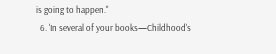is going to happen."
  6. 'In several of your books—Childhood's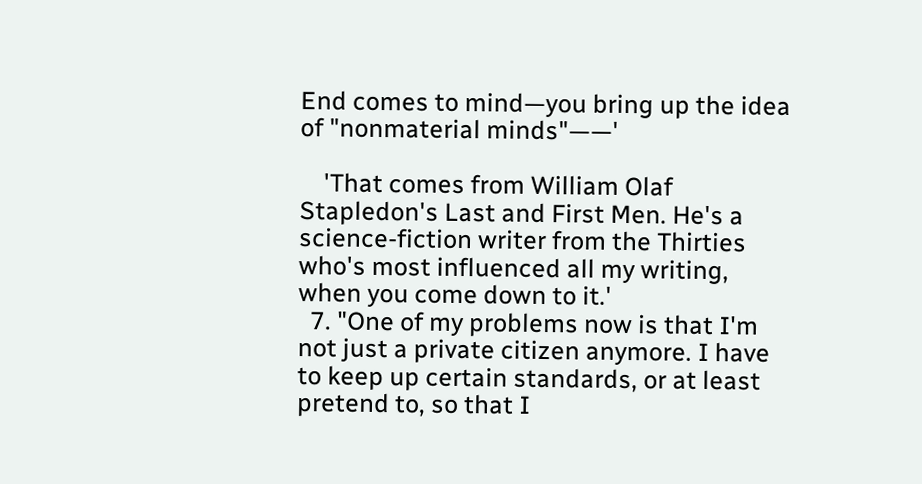End comes to mind—you bring up the idea of "nonmaterial minds"——'

    'That comes from William Olaf Stapledon's Last and First Men. He's a science-fiction writer from the Thirties who's most influenced all my writing, when you come down to it.'
  7. "One of my problems now is that I'm not just a private citizen anymore. I have to keep up certain standards, or at least pretend to, so that I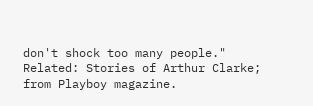don't shock too many people."
Related: Stories of Arthur Clarke; from Playboy magazine.